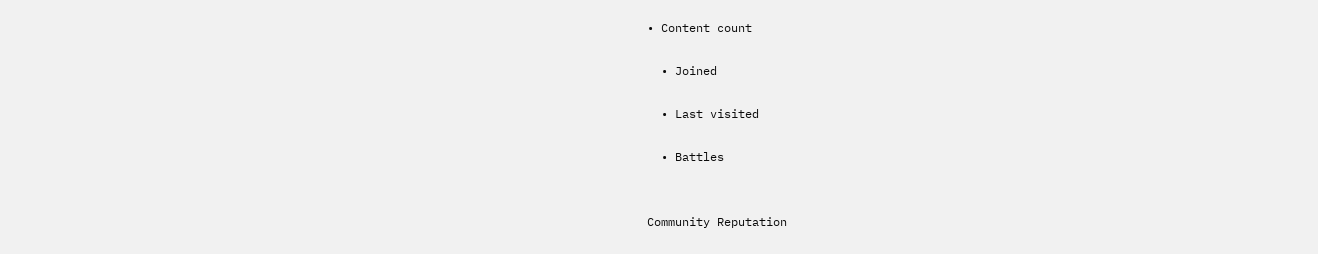• Content count

  • Joined

  • Last visited

  • Battles


Community Reputation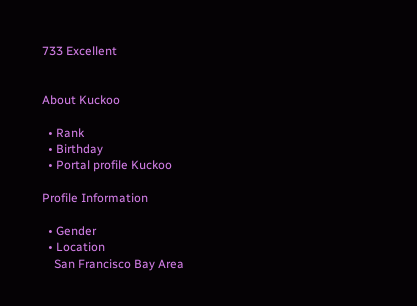733 Excellent


About Kuckoo

  • Rank
  • Birthday
  • Portal profile Kuckoo

Profile Information

  • Gender
  • Location
    San Francisco Bay Area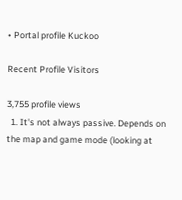• Portal profile Kuckoo

Recent Profile Visitors

3,755 profile views
  1. It's not always passive. Depends on the map and game mode (looking at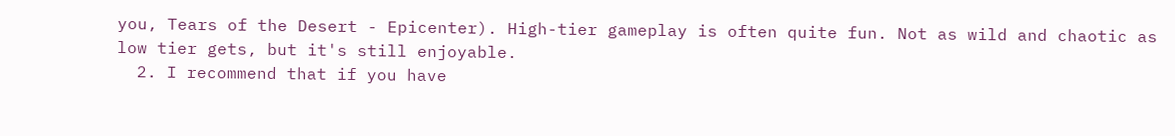you, Tears of the Desert - Epicenter). High-tier gameplay is often quite fun. Not as wild and chaotic as low tier gets, but it's still enjoyable.
  2. I recommend that if you have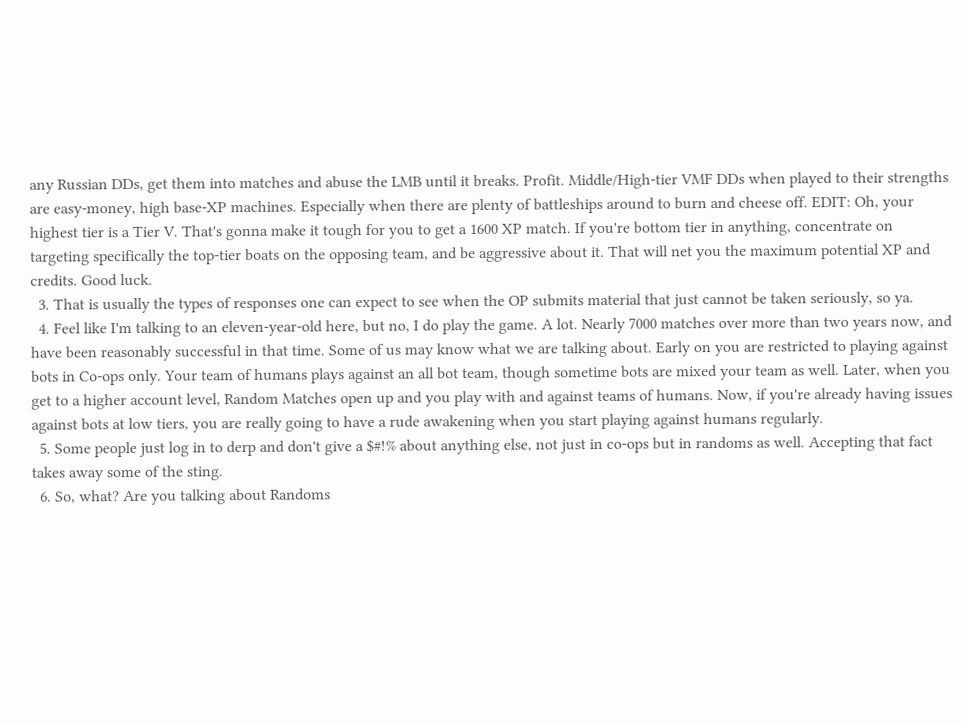any Russian DDs, get them into matches and abuse the LMB until it breaks. Profit. Middle/High-tier VMF DDs when played to their strengths are easy-money, high base-XP machines. Especially when there are plenty of battleships around to burn and cheese off. EDIT: Oh, your highest tier is a Tier V. That's gonna make it tough for you to get a 1600 XP match. If you're bottom tier in anything, concentrate on targeting specifically the top-tier boats on the opposing team, and be aggressive about it. That will net you the maximum potential XP and credits. Good luck.
  3. That is usually the types of responses one can expect to see when the OP submits material that just cannot be taken seriously, so ya.
  4. Feel like I'm talking to an eleven-year-old here, but no, I do play the game. A lot. Nearly 7000 matches over more than two years now, and have been reasonably successful in that time. Some of us may know what we are talking about. Early on you are restricted to playing against bots in Co-ops only. Your team of humans plays against an all bot team, though sometime bots are mixed your team as well. Later, when you get to a higher account level, Random Matches open up and you play with and against teams of humans. Now, if you're already having issues against bots at low tiers, you are really going to have a rude awakening when you start playing against humans regularly.
  5. Some people just log in to derp and don't give a $#!% about anything else, not just in co-ops but in randoms as well. Accepting that fact takes away some of the sting.
  6. So, what? Are you talking about Randoms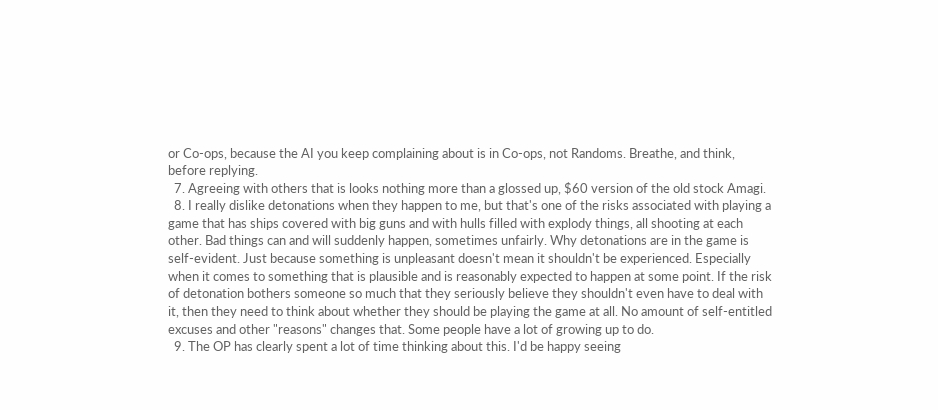or Co-ops, because the AI you keep complaining about is in Co-ops, not Randoms. Breathe, and think, before replying.
  7. Agreeing with others that is looks nothing more than a glossed up, $60 version of the old stock Amagi.
  8. I really dislike detonations when they happen to me, but that's one of the risks associated with playing a game that has ships covered with big guns and with hulls filled with explody things, all shooting at each other. Bad things can and will suddenly happen, sometimes unfairly. Why detonations are in the game is self-evident. Just because something is unpleasant doesn't mean it shouldn't be experienced. Especially when it comes to something that is plausible and is reasonably expected to happen at some point. If the risk of detonation bothers someone so much that they seriously believe they shouldn't even have to deal with it, then they need to think about whether they should be playing the game at all. No amount of self-entitled excuses and other "reasons" changes that. Some people have a lot of growing up to do.
  9. The OP has clearly spent a lot of time thinking about this. I'd be happy seeing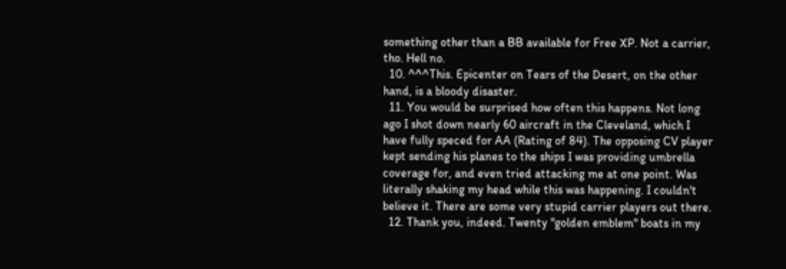something other than a BB available for Free XP. Not a carrier, tho. Hell no.
  10. ^^^This. Epicenter on Tears of the Desert, on the other hand, is a bloody disaster.
  11. You would be surprised how often this happens. Not long ago I shot down nearly 60 aircraft in the Cleveland, which I have fully speced for AA (Rating of 84). The opposing CV player kept sending his planes to the ships I was providing umbrella coverage for, and even tried attacking me at one point. Was literally shaking my head while this was happening. I couldn't believe it. There are some very stupid carrier players out there.
  12. Thank you, indeed. Twenty "golden emblem" boats in my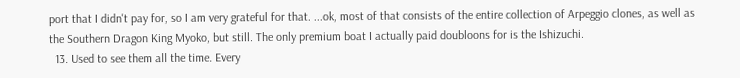port that I didn't pay for, so I am very grateful for that. ...ok, most of that consists of the entire collection of Arpeggio clones, as well as the Southern Dragon King Myoko, but still. The only premium boat I actually paid doubloons for is the Ishizuchi.
  13. Used to see them all the time. Every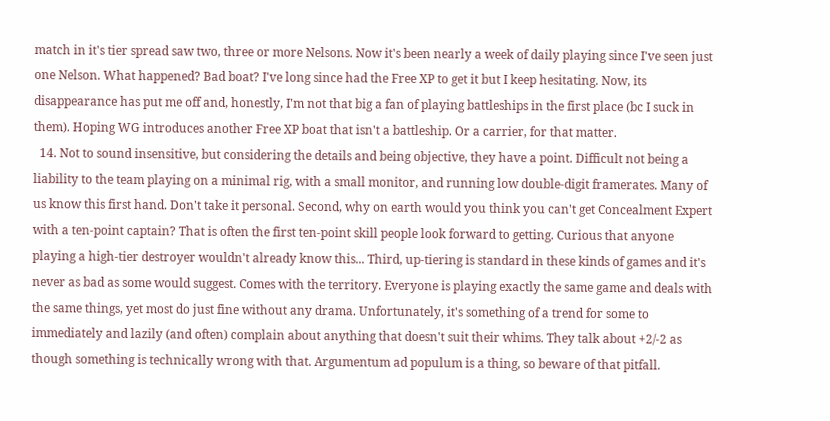match in it's tier spread saw two, three or more Nelsons. Now it's been nearly a week of daily playing since I've seen just one Nelson. What happened? Bad boat? I've long since had the Free XP to get it but I keep hesitating. Now, its disappearance has put me off and, honestly, I'm not that big a fan of playing battleships in the first place (bc I suck in them). Hoping WG introduces another Free XP boat that isn't a battleship. Or a carrier, for that matter.
  14. Not to sound insensitive, but considering the details and being objective, they have a point. Difficult not being a liability to the team playing on a minimal rig, with a small monitor, and running low double-digit framerates. Many of us know this first hand. Don't take it personal. Second, why on earth would you think you can't get Concealment Expert with a ten-point captain? That is often the first ten-point skill people look forward to getting. Curious that anyone playing a high-tier destroyer wouldn't already know this... Third, up-tiering is standard in these kinds of games and it's never as bad as some would suggest. Comes with the territory. Everyone is playing exactly the same game and deals with the same things, yet most do just fine without any drama. Unfortunately, it's something of a trend for some to immediately and lazily (and often) complain about anything that doesn't suit their whims. They talk about +2/-2 as though something is technically wrong with that. Argumentum ad populum is a thing, so beware of that pitfall.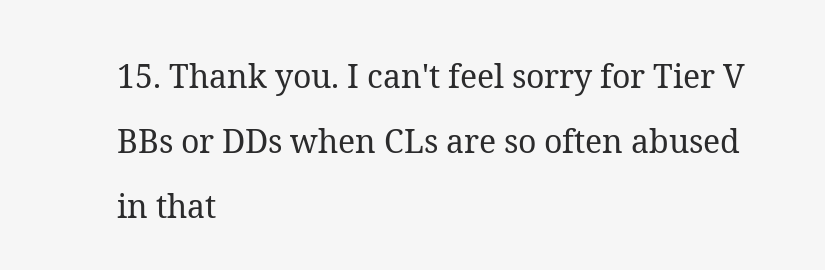15. Thank you. I can't feel sorry for Tier V BBs or DDs when CLs are so often abused in that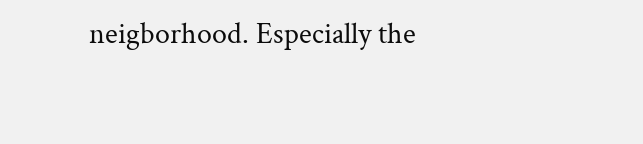neigborhood. Especially the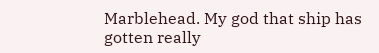Marblehead. My god that ship has gotten really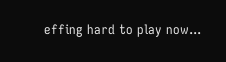effing hard to play now...